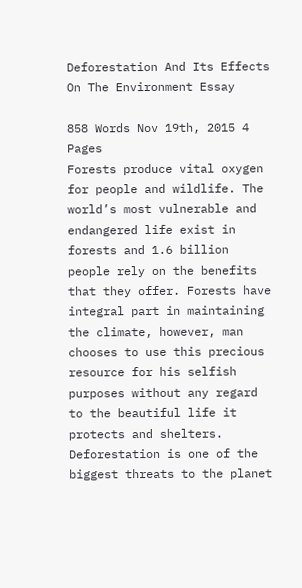Deforestation And Its Effects On The Environment Essay

858 Words Nov 19th, 2015 4 Pages
Forests produce vital oxygen for people and wildlife. The world’s most vulnerable and endangered life exist in forests and 1.6 billion people rely on the benefits that they offer. Forests have integral part in maintaining the climate, however, man chooses to use this precious resource for his selfish purposes without any regard to the beautiful life it protects and shelters. Deforestation is one of the biggest threats to the planet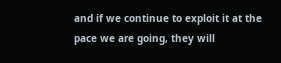and if we continue to exploit it at the pace we are going, they will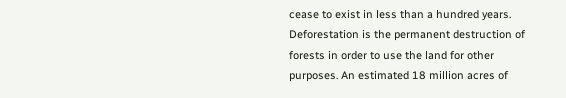cease to exist in less than a hundred years. Deforestation is the permanent destruction of forests in order to use the land for other purposes. An estimated 18 million acres of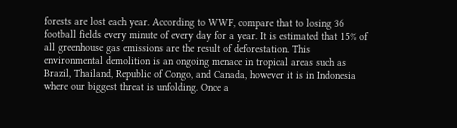forests are lost each year. According to WWF, compare that to losing 36 football fields every minute of every day for a year. It is estimated that 15% of all greenhouse gas emissions are the result of deforestation. This environmental demolition is an ongoing menace in tropical areas such as Brazil, Thailand, Republic of Congo, and Canada, however it is in Indonesia where our biggest threat is unfolding. Once a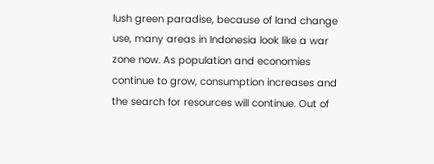lush green paradise, because of land change use, many areas in Indonesia look like a war zone now. As population and economies continue to grow, consumption increases and the search for resources will continue. Out of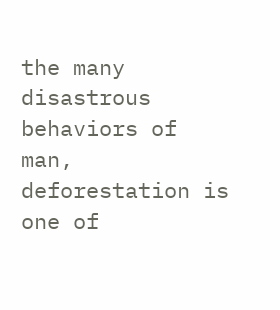the many disastrous behaviors of man, deforestation is one of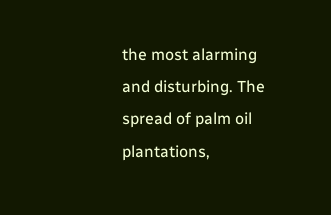the most alarming and disturbing. The spread of palm oil plantations,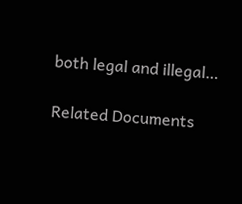both legal and illegal…

Related Documents